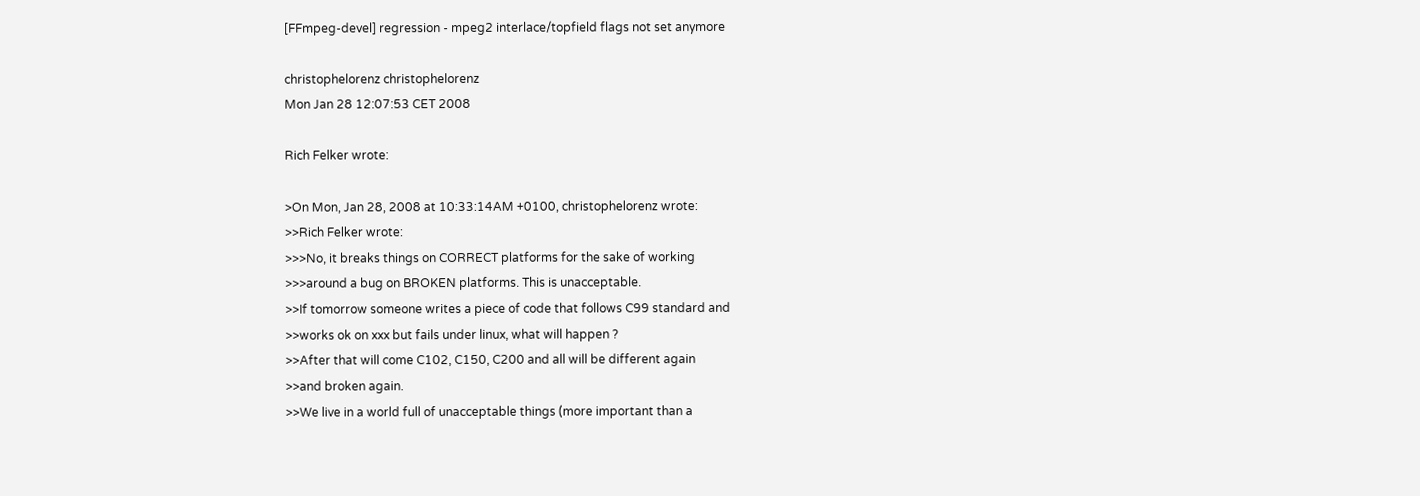[FFmpeg-devel] regression - mpeg2 interlace/topfield flags not set anymore

christophelorenz christophelorenz
Mon Jan 28 12:07:53 CET 2008

Rich Felker wrote:

>On Mon, Jan 28, 2008 at 10:33:14AM +0100, christophelorenz wrote:
>>Rich Felker wrote:
>>>No, it breaks things on CORRECT platforms for the sake of working
>>>around a bug on BROKEN platforms. This is unacceptable.
>>If tomorrow someone writes a piece of code that follows C99 standard and
>>works ok on xxx but fails under linux, what will happen ?
>>After that will come C102, C150, C200 and all will be different again
>>and broken again.
>>We live in a world full of unacceptable things (more important than a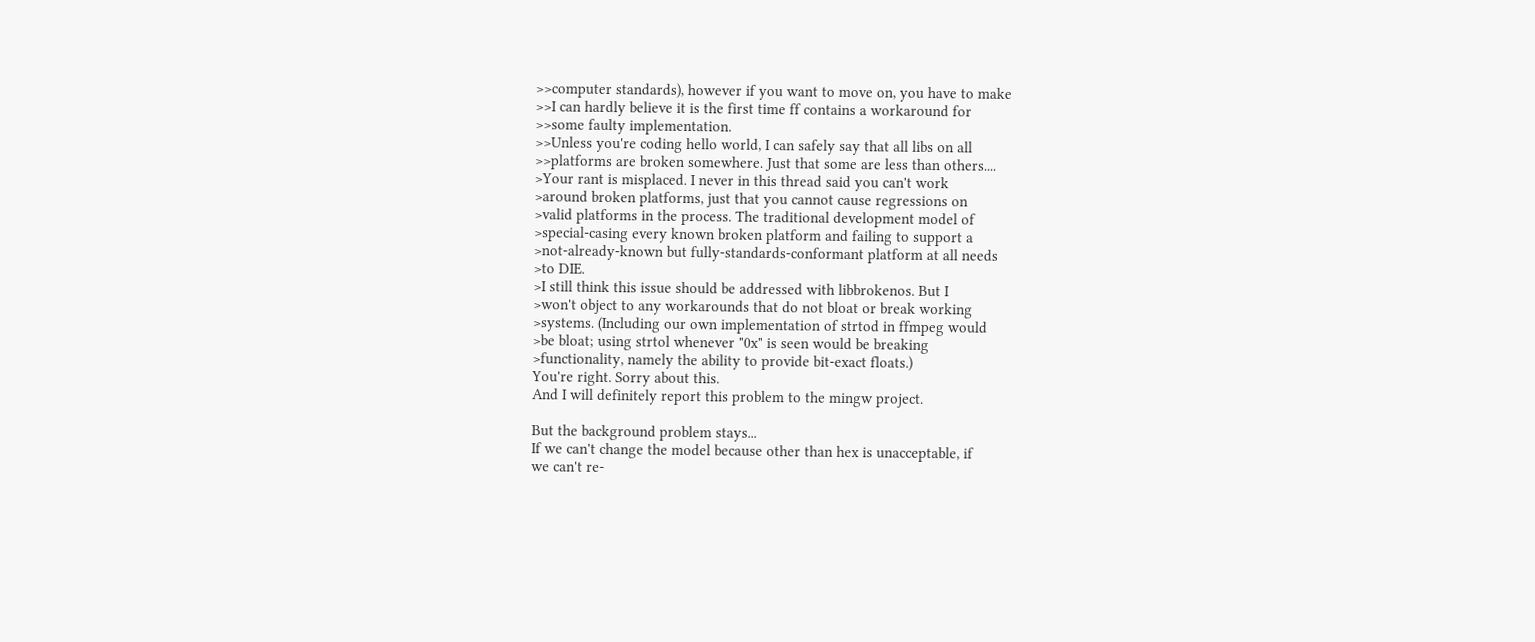>>computer standards), however if you want to move on, you have to make
>>I can hardly believe it is the first time ff contains a workaround for
>>some faulty implementation.
>>Unless you're coding hello world, I can safely say that all libs on all
>>platforms are broken somewhere. Just that some are less than others....
>Your rant is misplaced. I never in this thread said you can't work
>around broken platforms, just that you cannot cause regressions on
>valid platforms in the process. The traditional development model of
>special-casing every known broken platform and failing to support a
>not-already-known but fully-standards-conformant platform at all needs
>to DIE.
>I still think this issue should be addressed with libbrokenos. But I
>won't object to any workarounds that do not bloat or break working
>systems. (Including our own implementation of strtod in ffmpeg would
>be bloat; using strtol whenever "0x" is seen would be breaking
>functionality, namely the ability to provide bit-exact floats.)
You're right. Sorry about this.
And I will definitely report this problem to the mingw project.

But the background problem stays...
If we can't change the model because other than hex is unacceptable, if
we can't re-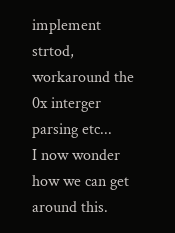implement strtod, workaround the 0x interger parsing etc...
I now wonder how we can get around this.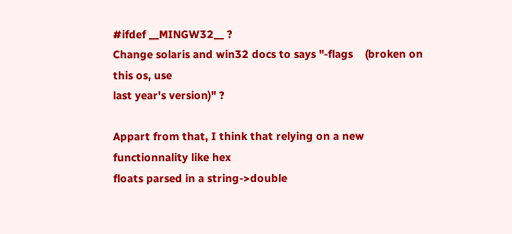#ifdef __MINGW32__ ?
Change solaris and win32 docs to says "-flags    (broken on this os, use
last year's version)" ?

Appart from that, I think that relying on a new functionnality like hex
floats parsed in a string->double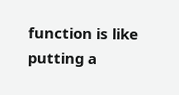function is like putting a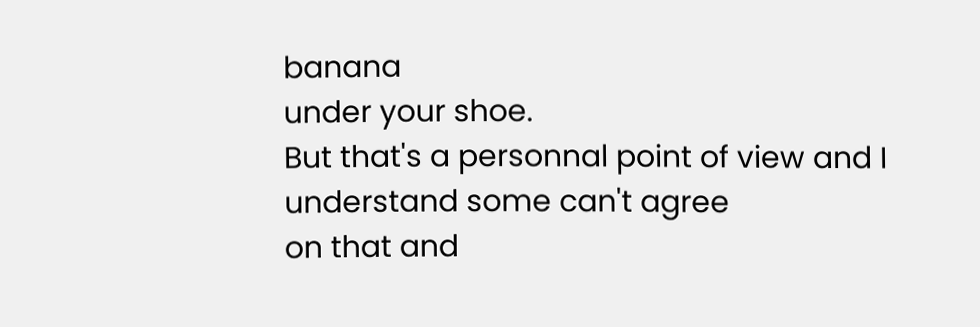banana
under your shoe.
But that's a personnal point of view and I understand some can't agree
on that and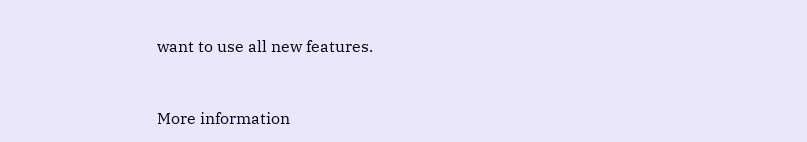want to use all new features.


More information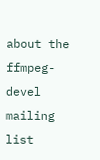about the ffmpeg-devel mailing list